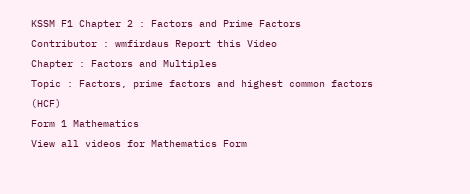KSSM F1 Chapter 2 : Factors and Prime Factors
Contributor : wmfirdaus Report this Video
Chapter : Factors and Multiples
Topic : Factors, prime factors and highest common factors (HCF)
Form 1 Mathematics
View all videos for Mathematics Form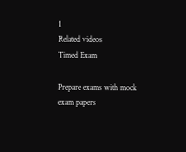1
Related videos
Timed Exam

Prepare exams with mock exam papers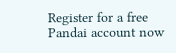Register for a free Pandai account now